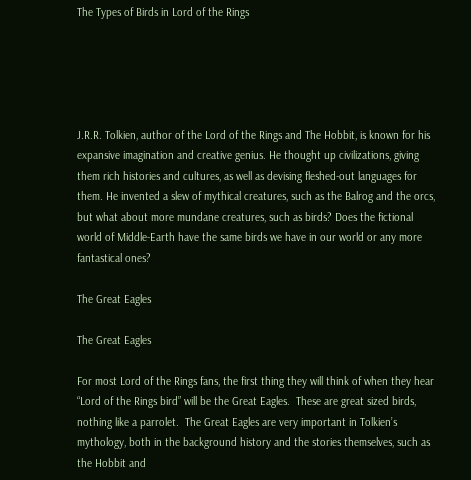The Types of Birds in Lord of the Rings





J.R.R. Tolkien, author of the Lord of the Rings and The Hobbit, is known for his expansive imagination and creative genius. He thought up civilizations, giving them rich histories and cultures, as well as devising fleshed-out languages for them. He invented a slew of mythical creatures, such as the Balrog and the orcs, but what about more mundane creatures, such as birds? Does the fictional world of Middle-Earth have the same birds we have in our world or any more fantastical ones?

The Great Eagles

The Great Eagles

For most Lord of the Rings fans, the first thing they will think of when they hear “Lord of the Rings bird” will be the Great Eagles.  These are great sized birds, nothing like a parrolet.  The Great Eagles are very important in Tolkien’s mythology, both in the background history and the stories themselves, such as the Hobbit and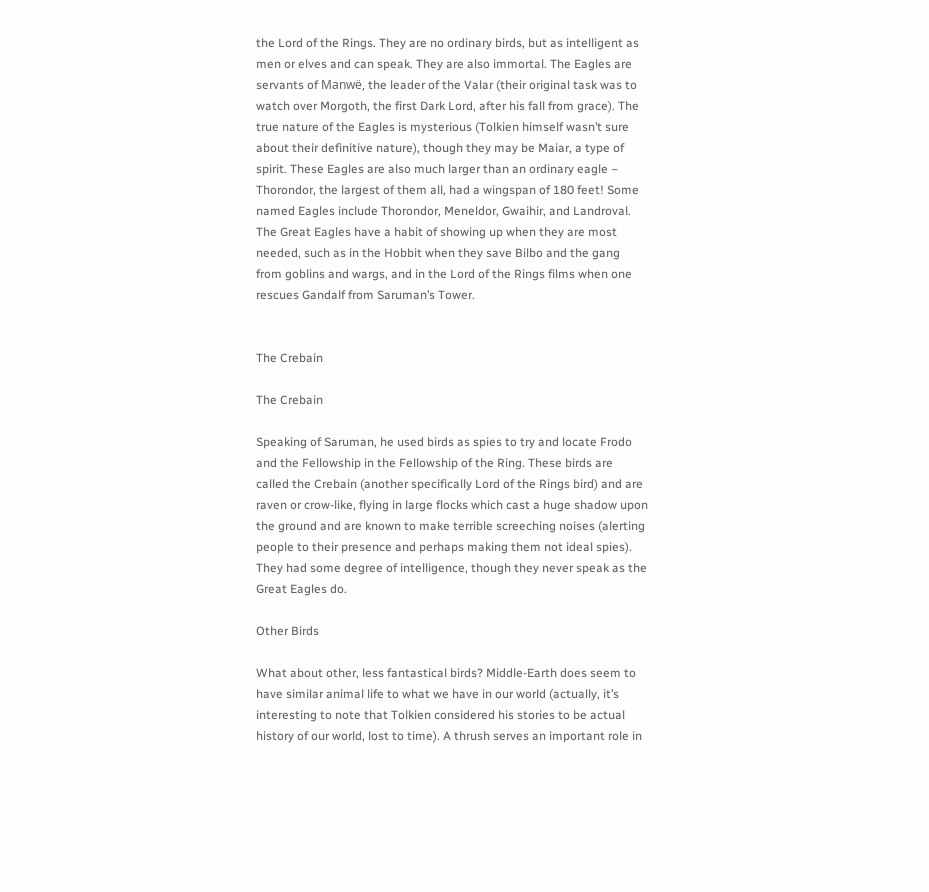the Lord of the Rings. They are no ordinary birds, but as intelligent as men or elves and can speak. They are also immortal. The Eagles are servants of Manwë, the leader of the Valar (their original task was to watch over Morgoth, the first Dark Lord, after his fall from grace). The true nature of the Eagles is mysterious (Tolkien himself wasn’t sure about their definitive nature), though they may be Maiar, a type of spirit. These Eagles are also much larger than an ordinary eagle – Thorondor, the largest of them all, had a wingspan of 180 feet! Some named Eagles include Thorondor, Meneldor, Gwaihir, and Landroval. The Great Eagles have a habit of showing up when they are most needed, such as in the Hobbit when they save Bilbo and the gang from goblins and wargs, and in the Lord of the Rings films when one rescues Gandalf from Saruman’s Tower.


The Crebain

The Crebain

Speaking of Saruman, he used birds as spies to try and locate Frodo and the Fellowship in the Fellowship of the Ring. These birds are called the Crebain (another specifically Lord of the Rings bird) and are raven or crow-like, flying in large flocks which cast a huge shadow upon the ground and are known to make terrible screeching noises (alerting people to their presence and perhaps making them not ideal spies). They had some degree of intelligence, though they never speak as the Great Eagles do.

Other Birds

What about other, less fantastical birds? Middle-Earth does seem to have similar animal life to what we have in our world (actually, it’s interesting to note that Tolkien considered his stories to be actual history of our world, lost to time). A thrush serves an important role in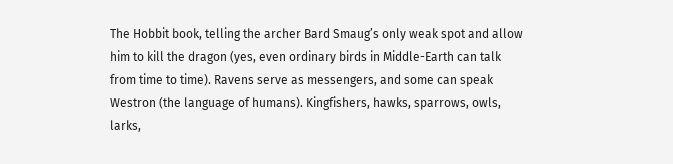The Hobbit book, telling the archer Bard Smaug’s only weak spot and allow him to kill the dragon (yes, even ordinary birds in Middle-Earth can talk from time to time). Ravens serve as messengers, and some can speak Westron (the language of humans). Kingfishers, hawks, sparrows, owls, larks,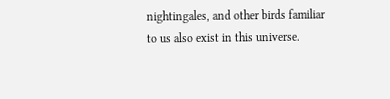nightingales, and other birds familiar to us also exist in this universe.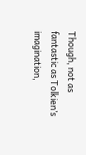Though, not as fantastic as Tolkien’s imagination,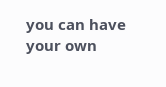you can have your own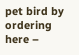pet bird by ordering here –